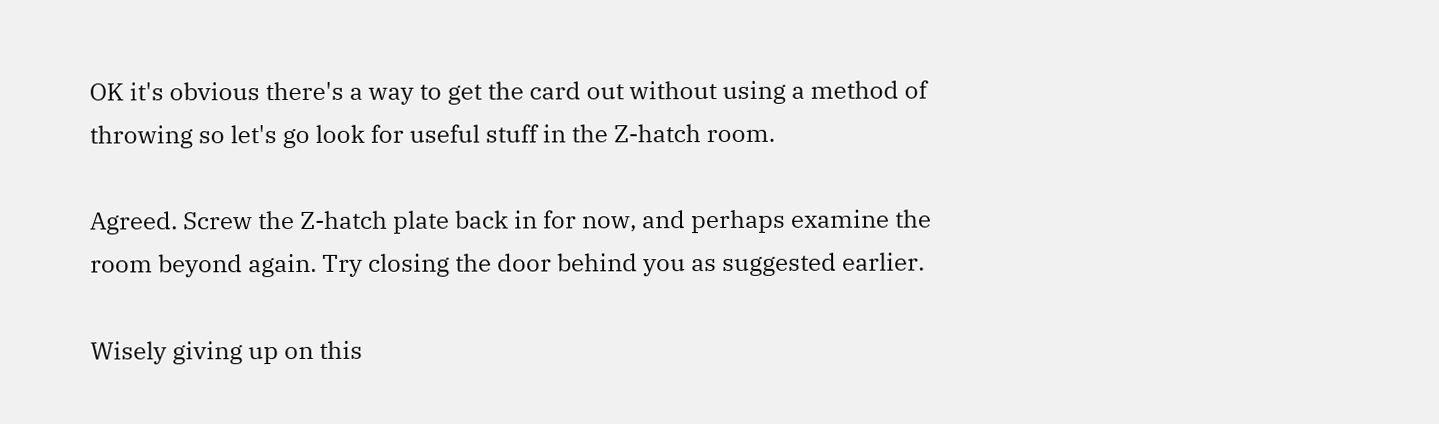OK it's obvious there's a way to get the card out without using a method of throwing so let's go look for useful stuff in the Z-hatch room.

Agreed. Screw the Z-hatch plate back in for now, and perhaps examine the room beyond again. Try closing the door behind you as suggested earlier.

Wisely giving up on this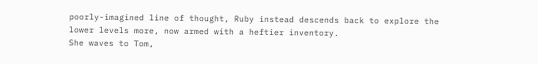poorly-imagined line of thought, Ruby instead descends back to explore the lower levels more, now armed with a heftier inventory.
She waves to Tom,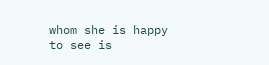whom she is happy to see is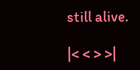still alive.

|< < > >|